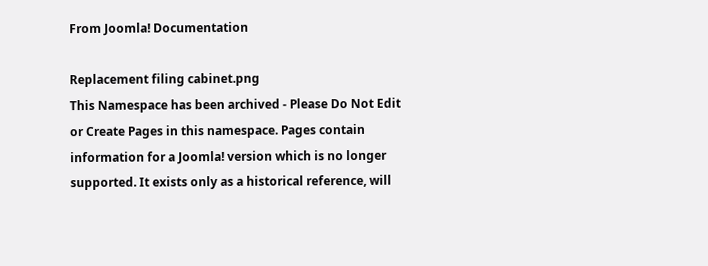From Joomla! Documentation

Replacement filing cabinet.png
This Namespace has been archived - Please Do Not Edit or Create Pages in this namespace. Pages contain information for a Joomla! version which is no longer supported. It exists only as a historical reference, will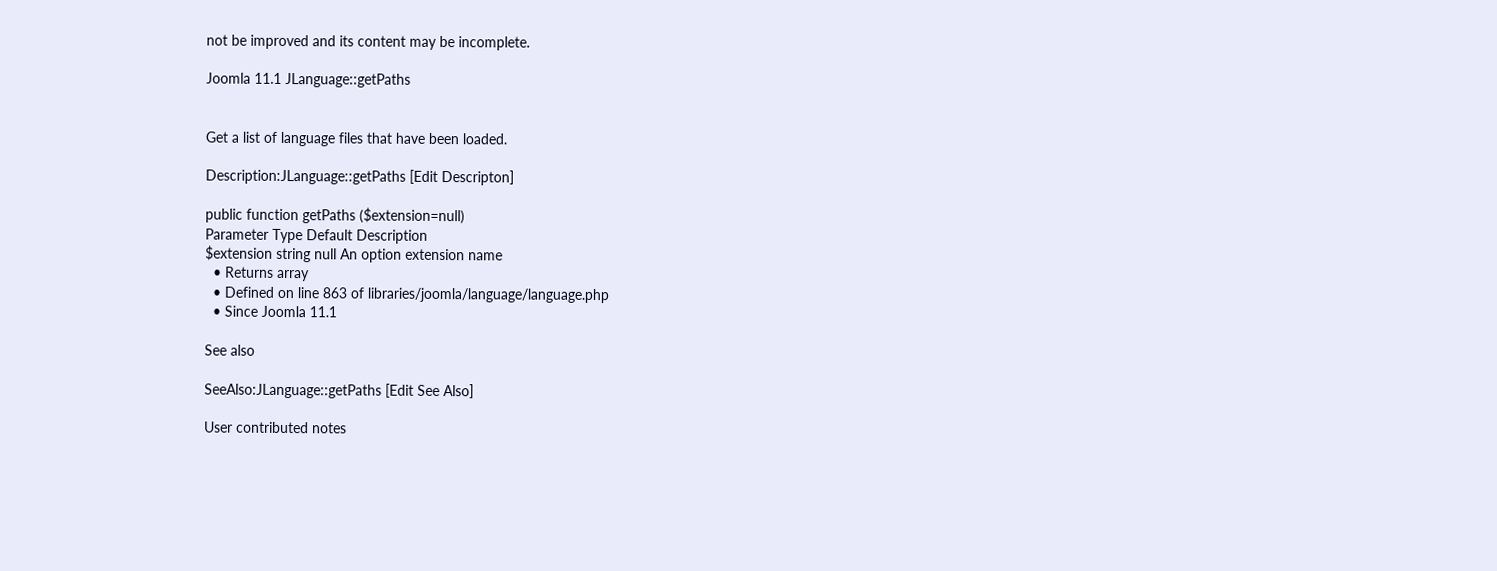not be improved and its content may be incomplete.

Joomla 11.1 JLanguage::getPaths


Get a list of language files that have been loaded.

Description:JLanguage::getPaths [Edit Descripton]

public function getPaths ($extension=null)
Parameter Type Default Description
$extension string null An option extension name
  • Returns array
  • Defined on line 863 of libraries/joomla/language/language.php
  • Since Joomla 11.1

See also

SeeAlso:JLanguage::getPaths [Edit See Also]

User contributed notes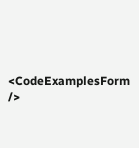<CodeExamplesForm />